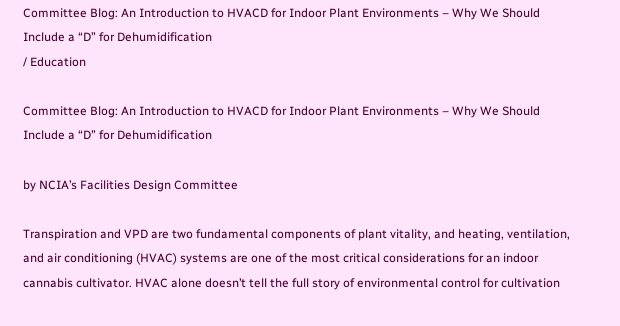Committee Blog: An Introduction to HVACD for Indoor Plant Environments – Why We Should Include a “D” for Dehumidification
/ Education

Committee Blog: An Introduction to HVACD for Indoor Plant Environments – Why We Should Include a “D” for Dehumidification

by NCIA’s Facilities Design Committee

Transpiration and VPD are two fundamental components of plant vitality, and heating, ventilation, and air conditioning (HVAC) systems are one of the most critical considerations for an indoor cannabis cultivator. HVAC alone doesn’t tell the full story of environmental control for cultivation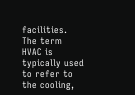facilities. The term HVAC is typically used to refer to the cooling,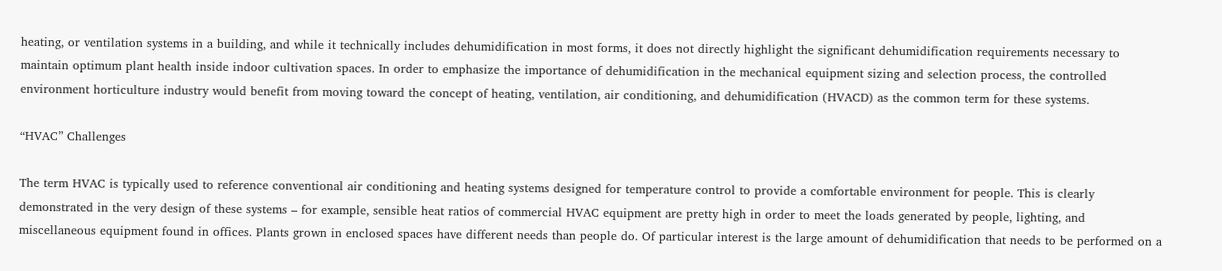heating, or ventilation systems in a building, and while it technically includes dehumidification in most forms, it does not directly highlight the significant dehumidification requirements necessary to maintain optimum plant health inside indoor cultivation spaces. In order to emphasize the importance of dehumidification in the mechanical equipment sizing and selection process, the controlled environment horticulture industry would benefit from moving toward the concept of heating, ventilation, air conditioning, and dehumidification (HVACD) as the common term for these systems.

“HVAC” Challenges

The term HVAC is typically used to reference conventional air conditioning and heating systems designed for temperature control to provide a comfortable environment for people. This is clearly demonstrated in the very design of these systems – for example, sensible heat ratios of commercial HVAC equipment are pretty high in order to meet the loads generated by people, lighting, and miscellaneous equipment found in offices. Plants grown in enclosed spaces have different needs than people do. Of particular interest is the large amount of dehumidification that needs to be performed on a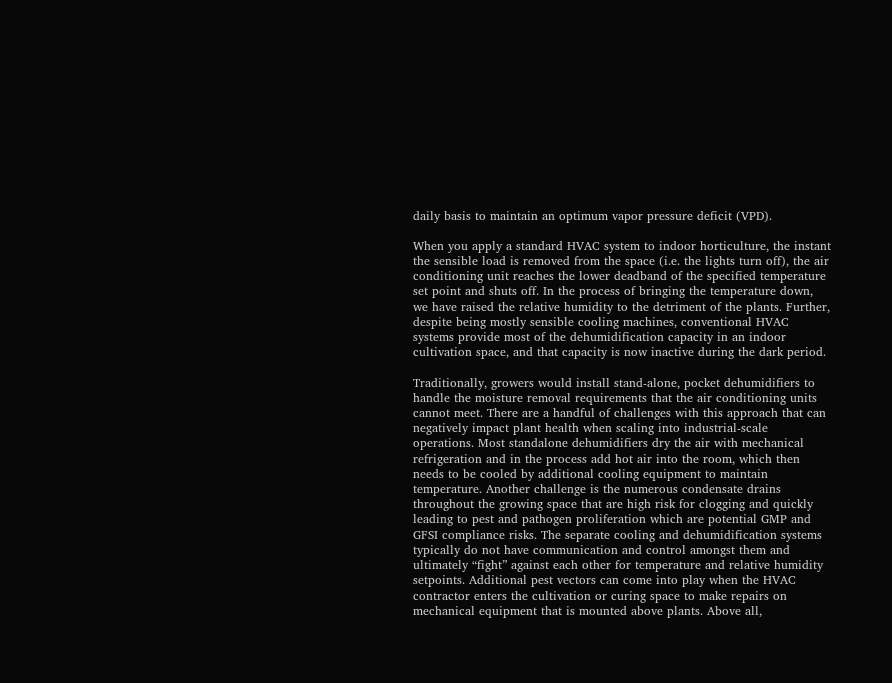daily basis to maintain an optimum vapor pressure deficit (VPD).

When you apply a standard HVAC system to indoor horticulture, the instant the sensible load is removed from the space (i.e. the lights turn off), the air conditioning unit reaches the lower deadband of the specified temperature set point and shuts off. In the process of bringing the temperature down, we have raised the relative humidity to the detriment of the plants. Further, despite being mostly sensible cooling machines, conventional HVAC systems provide most of the dehumidification capacity in an indoor cultivation space, and that capacity is now inactive during the dark period.

Traditionally, growers would install stand-alone, pocket dehumidifiers to handle the moisture removal requirements that the air conditioning units cannot meet. There are a handful of challenges with this approach that can negatively impact plant health when scaling into industrial-scale operations. Most standalone dehumidifiers dry the air with mechanical refrigeration and in the process add hot air into the room, which then needs to be cooled by additional cooling equipment to maintain temperature. Another challenge is the numerous condensate drains throughout the growing space that are high risk for clogging and quickly leading to pest and pathogen proliferation which are potential GMP and GFSI compliance risks. The separate cooling and dehumidification systems typically do not have communication and control amongst them and ultimately “fight” against each other for temperature and relative humidity setpoints. Additional pest vectors can come into play when the HVAC contractor enters the cultivation or curing space to make repairs on mechanical equipment that is mounted above plants. Above all,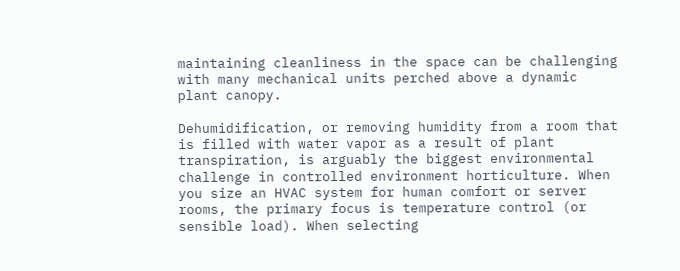maintaining cleanliness in the space can be challenging with many mechanical units perched above a dynamic plant canopy.

Dehumidification, or removing humidity from a room that is filled with water vapor as a result of plant transpiration, is arguably the biggest environmental challenge in controlled environment horticulture. When you size an HVAC system for human comfort or server rooms, the primary focus is temperature control (or sensible load). When selecting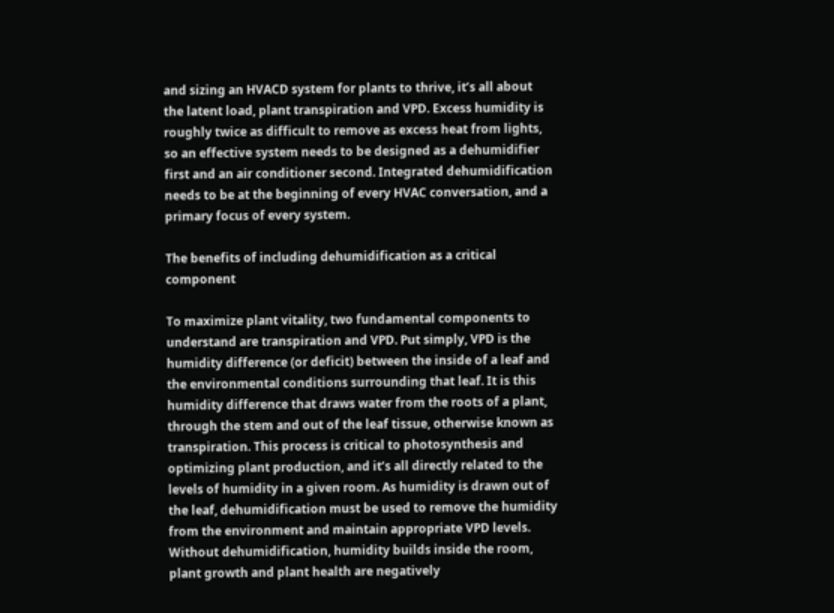and sizing an HVACD system for plants to thrive, it’s all about the latent load, plant transpiration and VPD. Excess humidity is roughly twice as difficult to remove as excess heat from lights, so an effective system needs to be designed as a dehumidifier first and an air conditioner second. Integrated dehumidification needs to be at the beginning of every HVAC conversation, and a primary focus of every system.

The benefits of including dehumidification as a critical component

To maximize plant vitality, two fundamental components to understand are transpiration and VPD. Put simply, VPD is the humidity difference (or deficit) between the inside of a leaf and the environmental conditions surrounding that leaf. It is this humidity difference that draws water from the roots of a plant, through the stem and out of the leaf tissue, otherwise known as transpiration. This process is critical to photosynthesis and optimizing plant production, and it’s all directly related to the levels of humidity in a given room. As humidity is drawn out of the leaf, dehumidification must be used to remove the humidity from the environment and maintain appropriate VPD levels. Without dehumidification, humidity builds inside the room, plant growth and plant health are negatively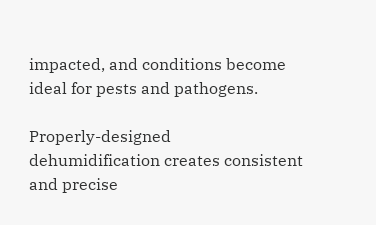impacted, and conditions become ideal for pests and pathogens.

Properly-designed dehumidification creates consistent and precise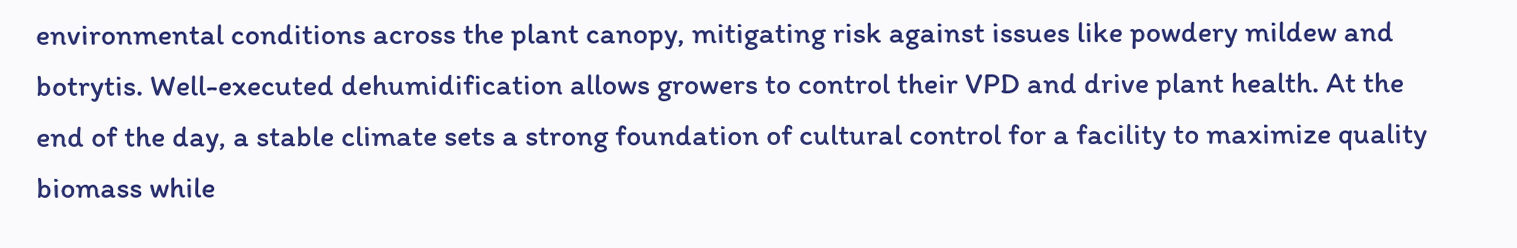environmental conditions across the plant canopy, mitigating risk against issues like powdery mildew and botrytis. Well-executed dehumidification allows growers to control their VPD and drive plant health. At the end of the day, a stable climate sets a strong foundation of cultural control for a facility to maximize quality biomass while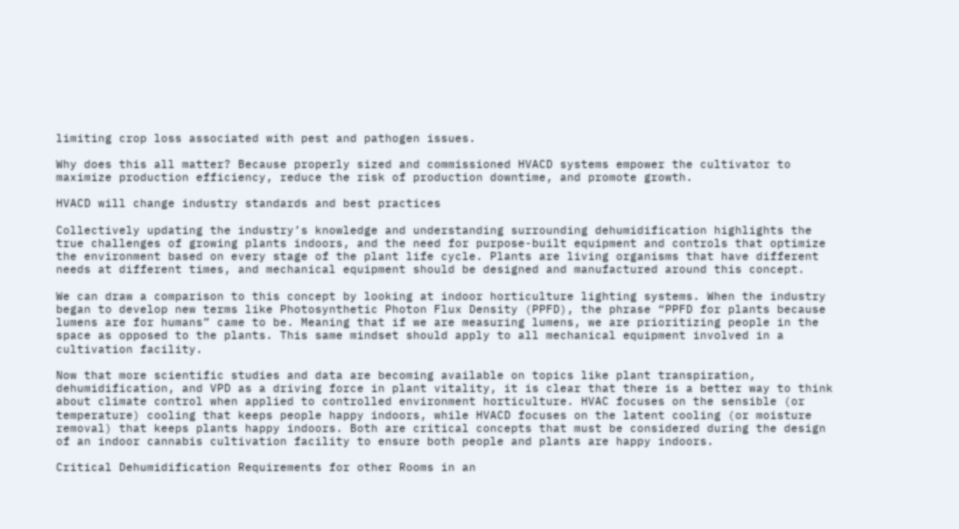limiting crop loss associated with pest and pathogen issues.

Why does this all matter? Because properly sized and commissioned HVACD systems empower the cultivator to maximize production efficiency, reduce the risk of production downtime, and promote growth.

HVACD will change industry standards and best practices

Collectively updating the industry’s knowledge and understanding surrounding dehumidification highlights the true challenges of growing plants indoors, and the need for purpose-built equipment and controls that optimize the environment based on every stage of the plant life cycle. Plants are living organisms that have different needs at different times, and mechanical equipment should be designed and manufactured around this concept.

We can draw a comparison to this concept by looking at indoor horticulture lighting systems. When the industry began to develop new terms like Photosynthetic Photon Flux Density (PPFD), the phrase “PPFD for plants because lumens are for humans” came to be. Meaning that if we are measuring lumens, we are prioritizing people in the space as opposed to the plants. This same mindset should apply to all mechanical equipment involved in a cultivation facility.

Now that more scientific studies and data are becoming available on topics like plant transpiration, dehumidification, and VPD as a driving force in plant vitality, it is clear that there is a better way to think about climate control when applied to controlled environment horticulture. HVAC focuses on the sensible (or temperature) cooling that keeps people happy indoors, while HVACD focuses on the latent cooling (or moisture removal) that keeps plants happy indoors. Both are critical concepts that must be considered during the design of an indoor cannabis cultivation facility to ensure both people and plants are happy indoors.

Critical Dehumidification Requirements for other Rooms in an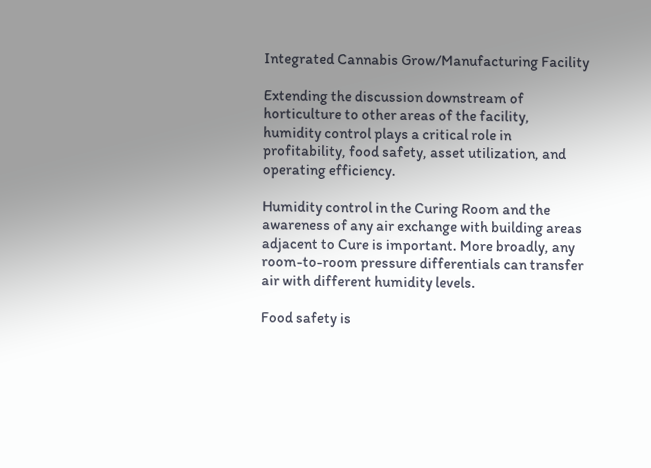Integrated Cannabis Grow/Manufacturing Facility

Extending the discussion downstream of horticulture to other areas of the facility, humidity control plays a critical role in profitability, food safety, asset utilization, and operating efficiency.

Humidity control in the Curing Room and the awareness of any air exchange with building areas adjacent to Cure is important. More broadly, any room-to-room pressure differentials can transfer air with different humidity levels.

Food safety is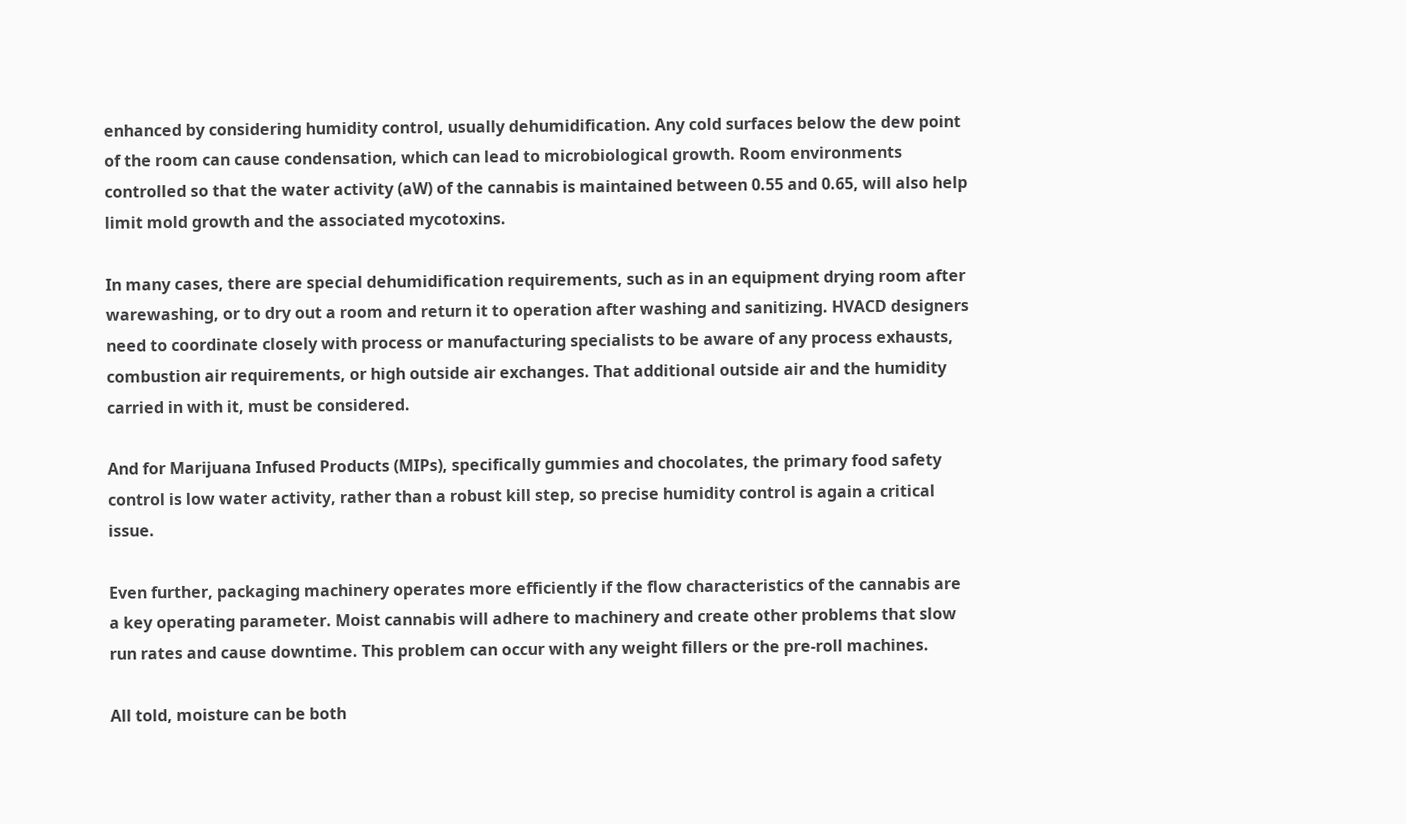enhanced by considering humidity control, usually dehumidification. Any cold surfaces below the dew point of the room can cause condensation, which can lead to microbiological growth. Room environments controlled so that the water activity (aW) of the cannabis is maintained between 0.55 and 0.65, will also help limit mold growth and the associated mycotoxins.

In many cases, there are special dehumidification requirements, such as in an equipment drying room after warewashing, or to dry out a room and return it to operation after washing and sanitizing. HVACD designers need to coordinate closely with process or manufacturing specialists to be aware of any process exhausts, combustion air requirements, or high outside air exchanges. That additional outside air and the humidity carried in with it, must be considered.

And for Marijuana Infused Products (MIPs), specifically gummies and chocolates, the primary food safety control is low water activity, rather than a robust kill step, so precise humidity control is again a critical issue.

Even further, packaging machinery operates more efficiently if the flow characteristics of the cannabis are a key operating parameter. Moist cannabis will adhere to machinery and create other problems that slow run rates and cause downtime. This problem can occur with any weight fillers or the pre-roll machines.

All told, moisture can be both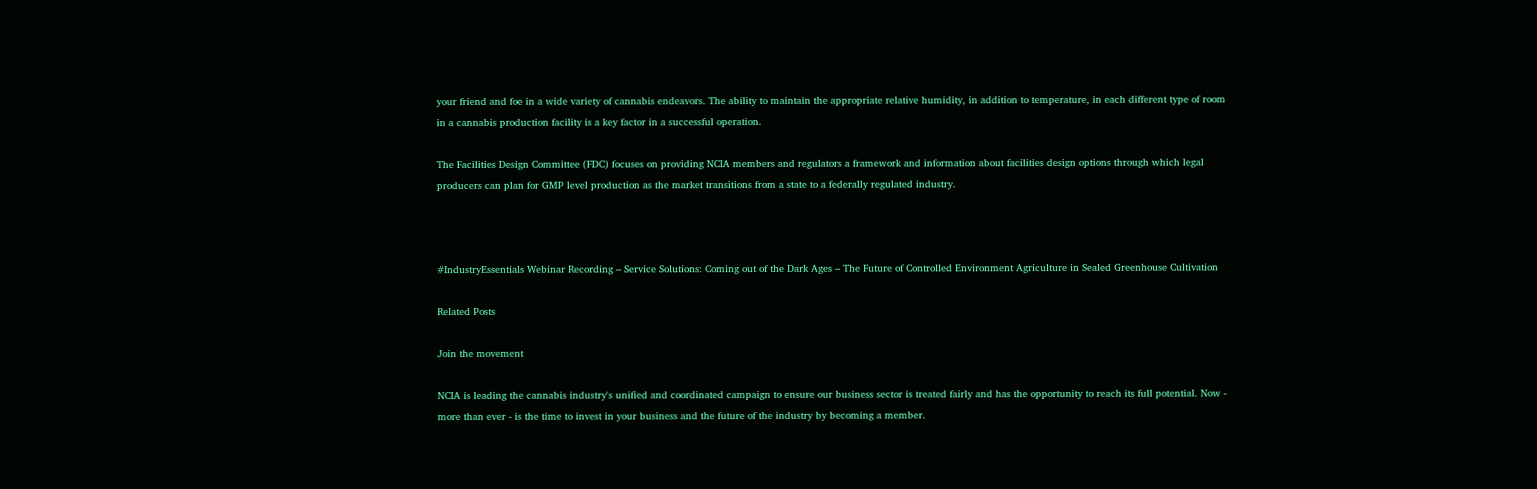your friend and foe in a wide variety of cannabis endeavors. The ability to maintain the appropriate relative humidity, in addition to temperature, in each different type of room in a cannabis production facility is a key factor in a successful operation.

The Facilities Design Committee (FDC) focuses on providing NCIA members and regulators a framework and information about facilities design options through which legal producers can plan for GMP level production as the market transitions from a state to a federally regulated industry.



#IndustryEssentials Webinar Recording – Service Solutions: Coming out of the Dark Ages – The Future of Controlled Environment Agriculture in Sealed Greenhouse Cultivation

Related Posts

Join the movement

NCIA is leading the cannabis industry's unified and coordinated campaign to ensure our business sector is treated fairly and has the opportunity to reach its full potential. Now - more than ever - is the time to invest in your business and the future of the industry by becoming a member.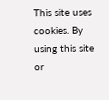This site uses cookies. By using this site or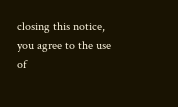closing this notice, you agree to the use of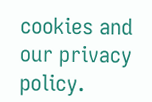cookies and our privacy policy.